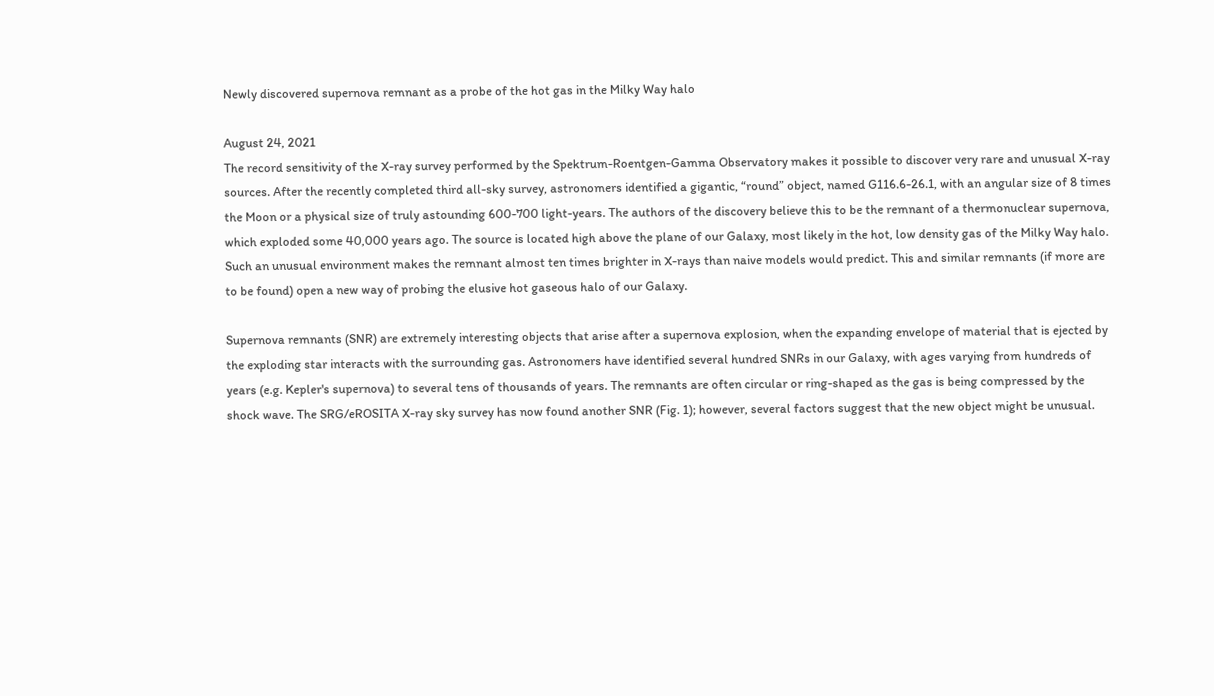Newly discovered supernova remnant as a probe of the hot gas in the Milky Way halo

August 24, 2021
The record sensitivity of the X-ray survey performed by the Spektrum-Roentgen-Gamma Observatory makes it possible to discover very rare and unusual X-ray sources. After the recently completed third all-sky survey, astronomers identified a gigantic, “round” object, named G116.6-26.1, with an angular size of 8 times the Moon or a physical size of truly astounding 600-700 light-years. The authors of the discovery believe this to be the remnant of a thermonuclear supernova, which exploded some 40,000 years ago. The source is located high above the plane of our Galaxy, most likely in the hot, low density gas of the Milky Way halo. Such an unusual environment makes the remnant almost ten times brighter in X-rays than naive models would predict. This and similar remnants (if more are to be found) open a new way of probing the elusive hot gaseous halo of our Galaxy.

Supernova remnants (SNR) are extremely interesting objects that arise after a supernova explosion, when the expanding envelope of material that is ejected by the exploding star interacts with the surrounding gas. Astronomers have identified several hundred SNRs in our Galaxy, with ages varying from hundreds of years (e.g. Kepler's supernova) to several tens of thousands of years. The remnants are often circular or ring-shaped as the gas is being compressed by the shock wave. The SRG/eROSITA X-ray sky survey has now found another SNR (Fig. 1); however, several factors suggest that the new object might be unusual.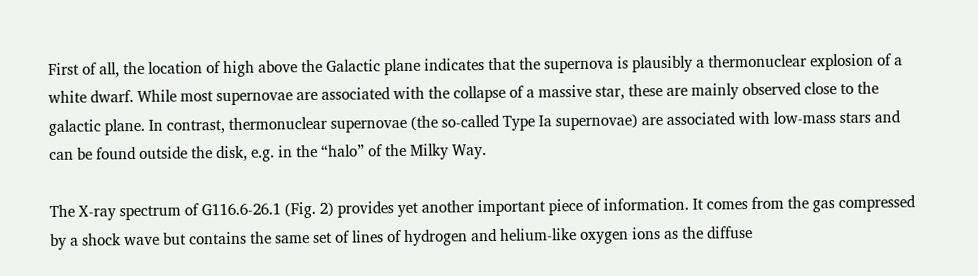First of all, the location of high above the Galactic plane indicates that the supernova is plausibly a thermonuclear explosion of a white dwarf. While most supernovae are associated with the collapse of a massive star, these are mainly observed close to the galactic plane. In contrast, thermonuclear supernovae (the so-called Type Ia supernovae) are associated with low-mass stars and can be found outside the disk, e.g. in the “halo” of the Milky Way.

The X-ray spectrum of G116.6-26.1 (Fig. 2) provides yet another important piece of information. It comes from the gas compressed by a shock wave but contains the same set of lines of hydrogen and helium-like oxygen ions as the diffuse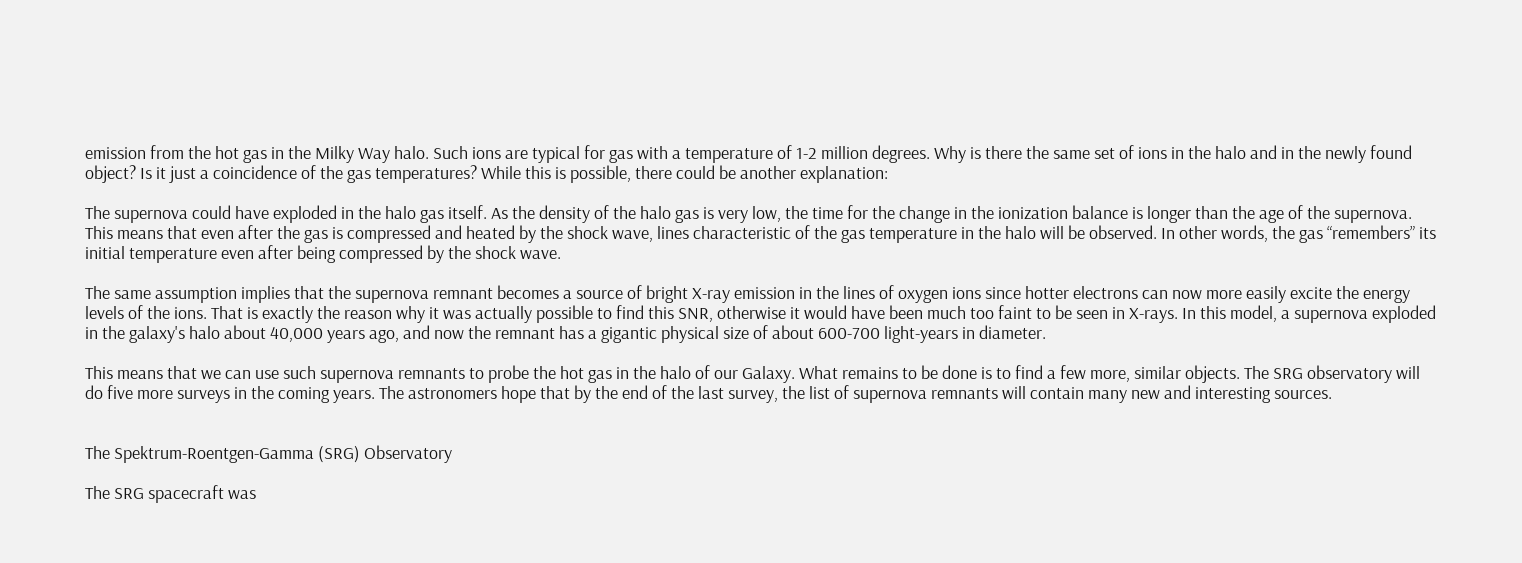emission from the hot gas in the Milky Way halo. Such ions are typical for gas with a temperature of 1-2 million degrees. Why is there the same set of ions in the halo and in the newly found object? Is it just a coincidence of the gas temperatures? While this is possible, there could be another explanation:

The supernova could have exploded in the halo gas itself. As the density of the halo gas is very low, the time for the change in the ionization balance is longer than the age of the supernova. This means that even after the gas is compressed and heated by the shock wave, lines characteristic of the gas temperature in the halo will be observed. In other words, the gas “remembers” its initial temperature even after being compressed by the shock wave.

The same assumption implies that the supernova remnant becomes a source of bright X-ray emission in the lines of oxygen ions since hotter electrons can now more easily excite the energy levels of the ions. That is exactly the reason why it was actually possible to find this SNR, otherwise it would have been much too faint to be seen in X-rays. In this model, a supernova exploded in the galaxy's halo about 40,000 years ago, and now the remnant has a gigantic physical size of about 600-700 light-years in diameter.

This means that we can use such supernova remnants to probe the hot gas in the halo of our Galaxy. What remains to be done is to find a few more, similar objects. The SRG observatory will do five more surveys in the coming years. The astronomers hope that by the end of the last survey, the list of supernova remnants will contain many new and interesting sources.


The Spektrum-Roentgen-Gamma (SRG) Observatory

The SRG spacecraft was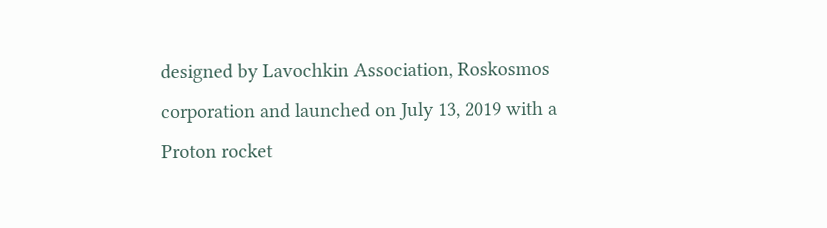designed by Lavochkin Association, Roskosmos corporation and launched on July 13, 2019 with a Proton rocket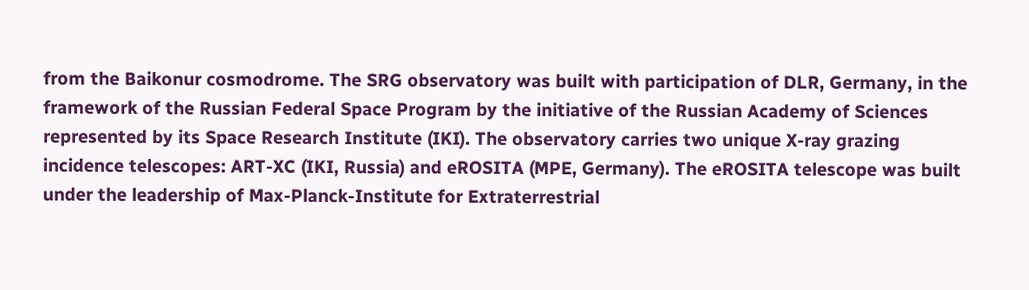from the Baikonur cosmodrome. The SRG observatory was built with participation of DLR, Germany, in the framework of the Russian Federal Space Program by the initiative of the Russian Academy of Sciences represented by its Space Research Institute (IKI). The observatory carries two unique X-ray grazing incidence telescopes: ART-XC (IKI, Russia) and eROSITA (MPE, Germany). The eROSITA telescope was built under the leadership of Max-Planck-Institute for Extraterrestrial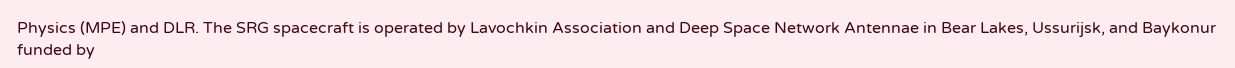Physics (MPE) and DLR. The SRG spacecraft is operated by Lavochkin Association and Deep Space Network Antennae in Bear Lakes, Ussurijsk, and Baykonur funded by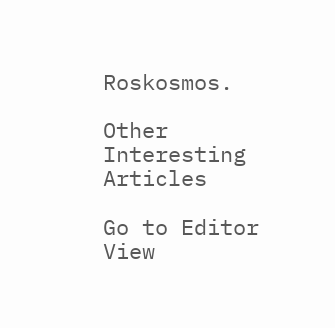Roskosmos.

Other Interesting Articles

Go to Editor View